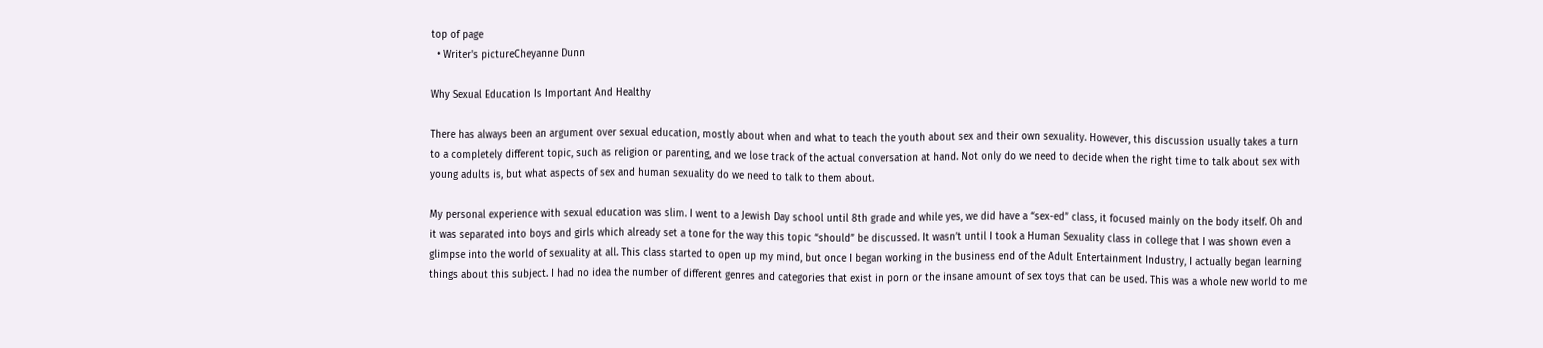top of page
  • Writer's pictureCheyanne Dunn

Why Sexual Education Is Important And Healthy

There has always been an argument over sexual education, mostly about when and what to teach the youth about sex and their own sexuality. However, this discussion usually takes a turn to a completely different topic, such as religion or parenting, and we lose track of the actual conversation at hand. Not only do we need to decide when the right time to talk about sex with young adults is, but what aspects of sex and human sexuality do we need to talk to them about.

My personal experience with sexual education was slim. I went to a Jewish Day school until 8th grade and while yes, we did have a “sex-ed” class, it focused mainly on the body itself. Oh and it was separated into boys and girls which already set a tone for the way this topic “should” be discussed. It wasn’t until I took a Human Sexuality class in college that I was shown even a glimpse into the world of sexuality at all. This class started to open up my mind, but once I began working in the business end of the Adult Entertainment Industry, I actually began learning things about this subject. I had no idea the number of different genres and categories that exist in porn or the insane amount of sex toys that can be used. This was a whole new world to me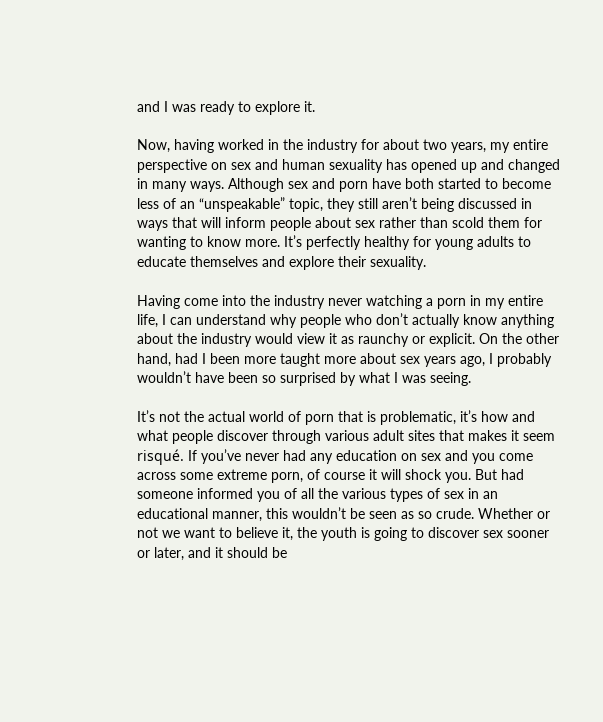and I was ready to explore it.

Now, having worked in the industry for about two years, my entire perspective on sex and human sexuality has opened up and changed in many ways. Although sex and porn have both started to become less of an “unspeakable” topic, they still aren’t being discussed in ways that will inform people about sex rather than scold them for wanting to know more. It’s perfectly healthy for young adults to educate themselves and explore their sexuality.

Having come into the industry never watching a porn in my entire life, I can understand why people who don’t actually know anything about the industry would view it as raunchy or explicit. On the other hand, had I been more taught more about sex years ago, I probably wouldn’t have been so surprised by what I was seeing.

It’s not the actual world of porn that is problematic, it’s how and what people discover through various adult sites that makes it seem risqué. If you’ve never had any education on sex and you come across some extreme porn, of course it will shock you. But had someone informed you of all the various types of sex in an educational manner, this wouldn’t be seen as so crude. Whether or not we want to believe it, the youth is going to discover sex sooner or later, and it should be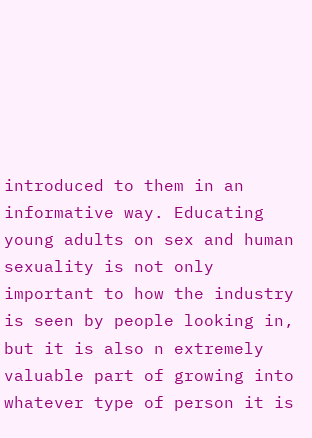introduced to them in an informative way. Educating young adults on sex and human sexuality is not only important to how the industry is seen by people looking in, but it is also n extremely valuable part of growing into whatever type of person it is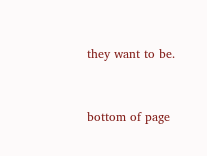they want to be.


bottom of page